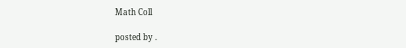Math Coll

posted by .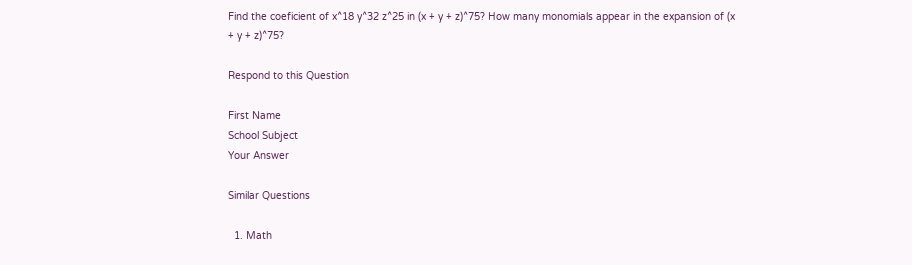Find the coeficient of x^18 y^32 z^25 in (x + y + z)^75? How many monomials appear in the expansion of (x + y + z)^75?

Respond to this Question

First Name
School Subject
Your Answer

Similar Questions

  1. Math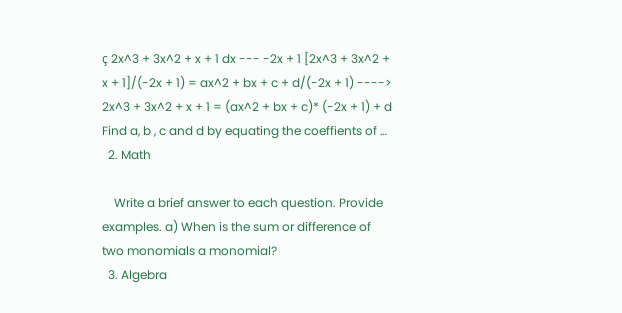ç 2x^3 + 3x^2 + x + 1 dx --- -2x + 1 [2x^3 + 3x^2 + x + 1]/(-2x + 1) = ax^2 + bx + c + d/(-2x + 1) ----> 2x^3 + 3x^2 + x + 1 = (ax^2 + bx + c)* (-2x + 1) + d Find a, b , c and d by equating the coeffients of …
  2. Math

    Write a brief answer to each question. Provide examples. a) When is the sum or difference of two monomials a monomial?
  3. Algebra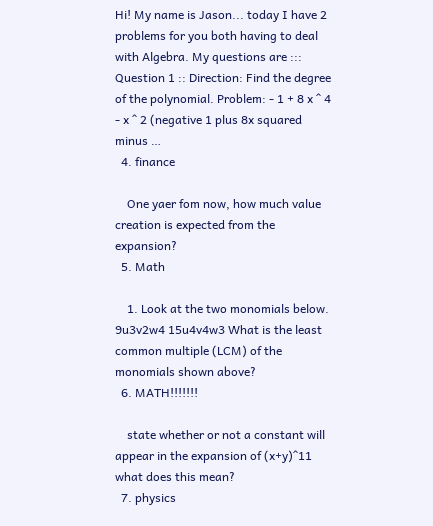Hi! My name is Jason... today I have 2 problems for you both having to deal with Algebra. My questions are ::: Question 1 :: Direction: Find the degree of the polynomial. Problem: - 1 + 8 x ^ 4 - x ^ 2 (negative 1 plus 8x squared minus …
  4. finance

    One yaer fom now, how much value creation is expected from the expansion?
  5. Math

    1. Look at the two monomials below. 9u3v2w4 15u4v4w3 What is the least common multiple (LCM) of the monomials shown above?
  6. MATH!!!!!!!

    state whether or not a constant will appear in the expansion of (x+y)^11 what does this mean?
  7. physics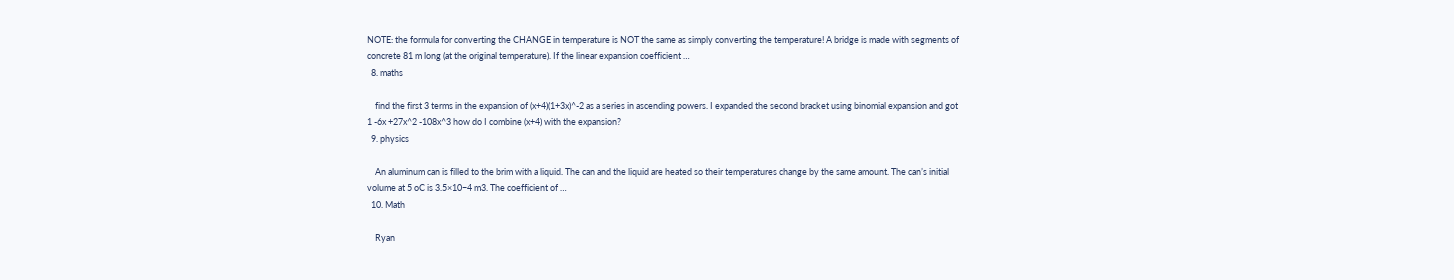NOTE: the formula for converting the CHANGE in temperature is NOT the same as simply converting the temperature! A bridge is made with segments of concrete 81 m long (at the original temperature). If the linear expansion coefficient …
  8. maths

    find the first 3 terms in the expansion of (x+4)(1+3x)^-2 as a series in ascending powers. I expanded the second bracket using binomial expansion and got 1 -6x +27x^2 -108x^3 how do I combine (x+4) with the expansion?
  9. physics

    An aluminum can is filled to the brim with a liquid. The can and the liquid are heated so their temperatures change by the same amount. The can’s initial volume at 5 oC is 3.5×10−4 m3. The coefficient of …
  10. Math

    Ryan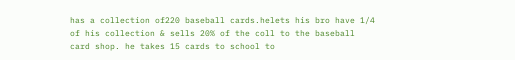has a collection of220 baseball cards.helets his bro have 1/4 of his collection & sells 20% of the coll to the baseball card shop. he takes 15 cards to school to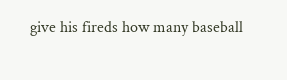give his fireds how many baseball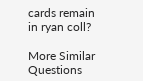cards remain in ryan coll?

More Similar Questions